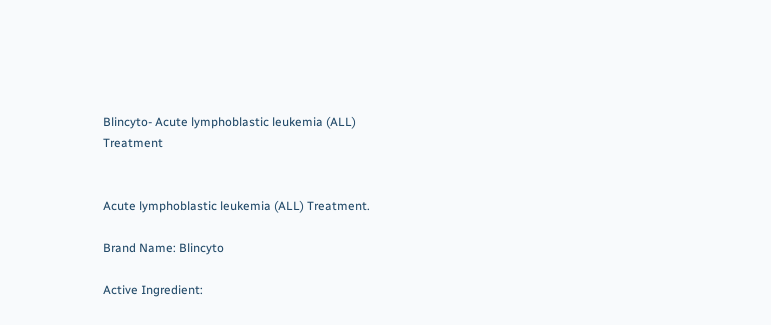Blincyto- Acute lymphoblastic leukemia (ALL) Treatment


Acute lymphoblastic leukemia (ALL) Treatment.

Brand Name: Blincyto

Active Ingredient: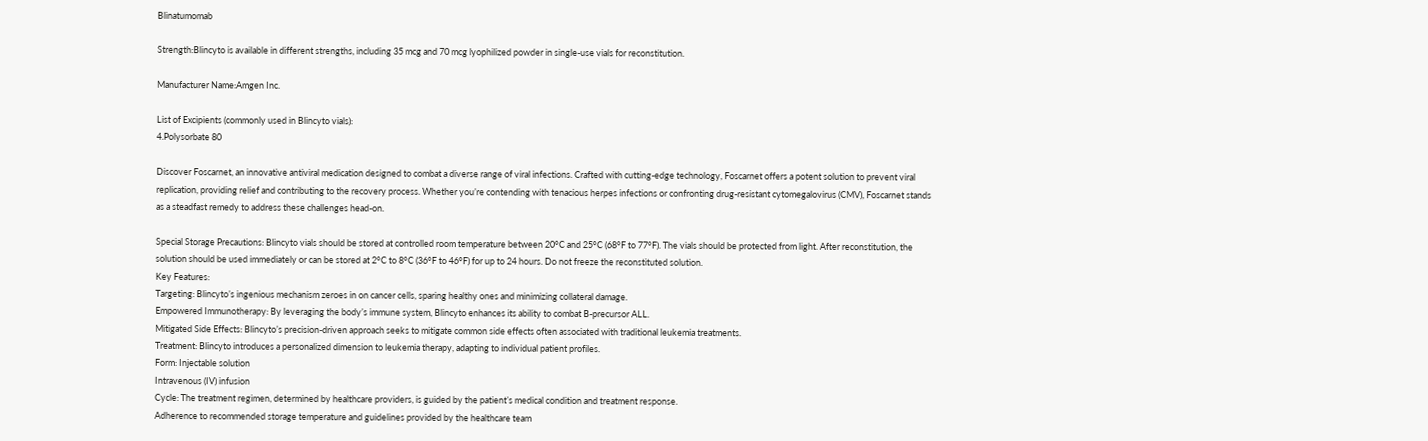Blinatumomab

Strength:Blincyto is available in different strengths, including 35 mcg and 70 mcg lyophilized powder in single-use vials for reconstitution.

Manufacturer Name:Amgen Inc.

List of Excipients (commonly used in Blincyto vials):
4.Polysorbate 80

Discover Foscarnet, an innovative antiviral medication designed to combat a diverse range of viral infections. Crafted with cutting-edge technology, Foscarnet offers a potent solution to prevent viral replication, providing relief and contributing to the recovery process. Whether you’re contending with tenacious herpes infections or confronting drug-resistant cytomegalovirus (CMV), Foscarnet stands as a steadfast remedy to address these challenges head-on.

Special Storage Precautions: Blincyto vials should be stored at controlled room temperature between 20°C and 25°C (68°F to 77°F). The vials should be protected from light. After reconstitution, the solution should be used immediately or can be stored at 2°C to 8°C (36°F to 46°F) for up to 24 hours. Do not freeze the reconstituted solution.
Key Features:
Targeting: Blincyto’s ingenious mechanism zeroes in on cancer cells, sparing healthy ones and minimizing collateral damage.
Empowered Immunotherapy: By leveraging the body’s immune system, Blincyto enhances its ability to combat B-precursor ALL.
Mitigated Side Effects: Blincyto’s precision-driven approach seeks to mitigate common side effects often associated with traditional leukemia treatments.
Treatment: Blincyto introduces a personalized dimension to leukemia therapy, adapting to individual patient profiles.
Form: Injectable solution
Intravenous (IV) infusion
Cycle: The treatment regimen, determined by healthcare providers, is guided by the patient’s medical condition and treatment response.
Adherence to recommended storage temperature and guidelines provided by the healthcare team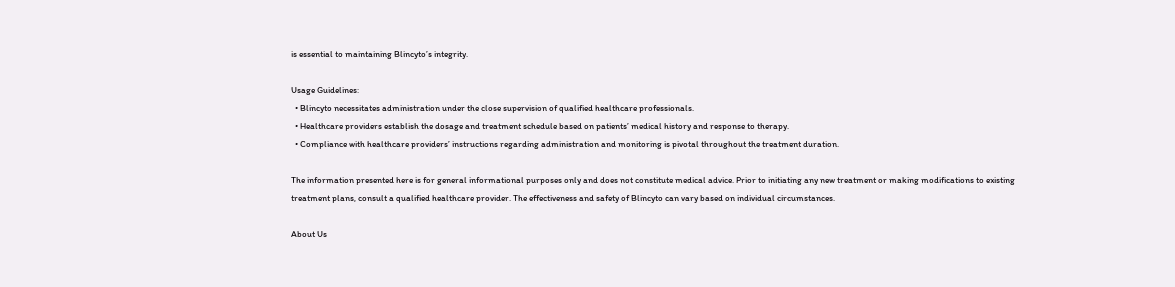is essential to maintaining Blincyto’s integrity.

Usage Guidelines:
  • Blincyto necessitates administration under the close supervision of qualified healthcare professionals.
  • Healthcare providers establish the dosage and treatment schedule based on patients’ medical history and response to therapy.
  • Compliance with healthcare providers’ instructions regarding administration and monitoring is pivotal throughout the treatment duration.

The information presented here is for general informational purposes only and does not constitute medical advice. Prior to initiating any new treatment or making modifications to existing treatment plans, consult a qualified healthcare provider. The effectiveness and safety of Blincyto can vary based on individual circumstances.

About Us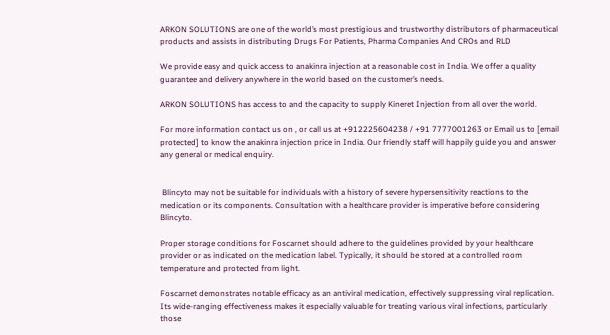ARKON SOLUTIONS are one of the world’s most prestigious and trustworthy distributors of pharmaceutical products and assists in distributing Drugs For Patients, Pharma Companies And CROs and RLD

We provide easy and quick access to anakinra injection at a reasonable cost in India. We offer a quality guarantee and delivery anywhere in the world based on the customer’s needs.

ARKON SOLUTIONS has access to and the capacity to supply Kineret Injection from all over the world.

For more information contact us on , or call us at +912225604238 / +91 7777001263 or Email us to [email protected] to know the anakinra injection price in India. Our friendly staff will happily guide you and answer any general or medical enquiry.


 Blincyto may not be suitable for individuals with a history of severe hypersensitivity reactions to the medication or its components. Consultation with a healthcare provider is imperative before considering Blincyto.

Proper storage conditions for Foscarnet should adhere to the guidelines provided by your healthcare provider or as indicated on the medication label. Typically, it should be stored at a controlled room temperature and protected from light.

Foscarnet demonstrates notable efficacy as an antiviral medication, effectively suppressing viral replication. Its wide-ranging effectiveness makes it especially valuable for treating various viral infections, particularly those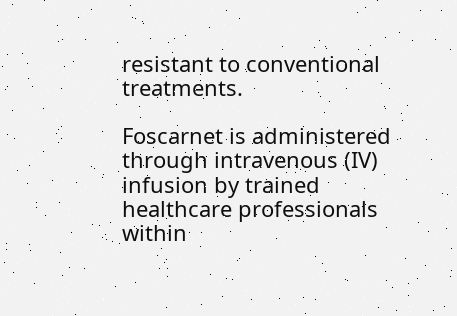resistant to conventional treatments.

Foscarnet is administered through intravenous (IV) infusion by trained healthcare professionals within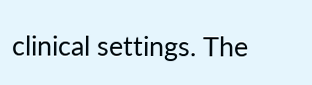clinical settings. The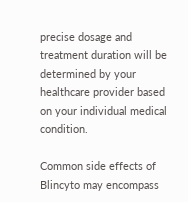precise dosage and treatment duration will be determined by your healthcare provider based on your individual medical condition.

Common side effects of Blincyto may encompass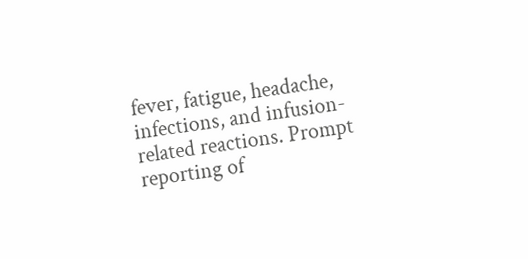fever, fatigue, headache, infections, and infusion-related reactions. Prompt reporting of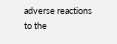adverse reactions to the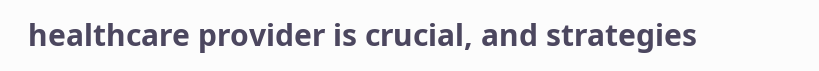healthcare provider is crucial, and strategies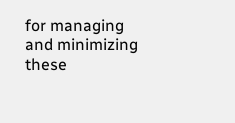for managing and minimizing these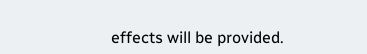effects will be provided.